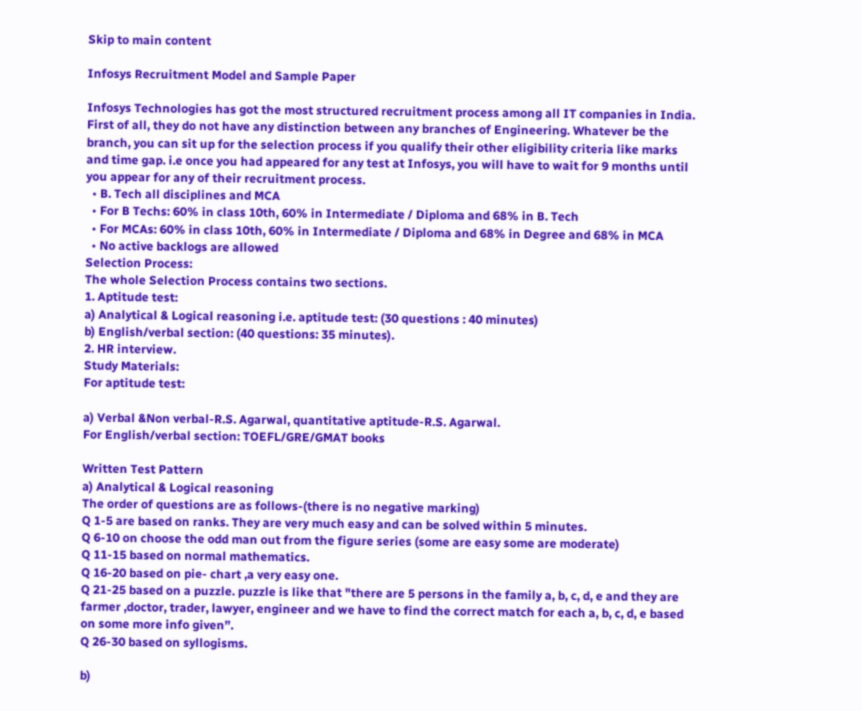Skip to main content

Infosys Recruitment Model and Sample Paper

Infosys Technologies has got the most structured recruitment process among all IT companies in India. First of all, they do not have any distinction between any branches of Engineering. Whatever be the branch, you can sit up for the selection process if you qualify their other eligibility criteria like marks and time gap. i.e once you had appeared for any test at Infosys, you will have to wait for 9 months until you appear for any of their recruitment process.
  • B. Tech all disciplines and MCA
  • For B Techs: 60% in class 10th, 60% in Intermediate / Diploma and 68% in B. Tech
  • For MCAs: 60% in class 10th, 60% in Intermediate / Diploma and 68% in Degree and 68% in MCA
  • No active backlogs are allowed
Selection Process:
The whole Selection Process contains two sections.
1. Aptitude test:
a) Analytical & Logical reasoning i.e. aptitude test: (30 questions : 40 minutes)
b) English/verbal section: (40 questions: 35 minutes).
2. HR interview.
Study Materials:
For aptitude test:

a) Verbal &Non verbal-R.S. Agarwal, quantitative aptitude-R.S. Agarwal.
For English/verbal section: TOEFL/GRE/GMAT books

Written Test Pattern
a) Analytical & Logical reasoning
The order of questions are as follows-(there is no negative marking)
Q 1-5 are based on ranks. They are very much easy and can be solved within 5 minutes.
Q 6-10 on choose the odd man out from the figure series (some are easy some are moderate)
Q 11-15 based on normal mathematics.
Q 16-20 based on pie- chart ,a very easy one.
Q 21-25 based on a puzzle. puzzle is like that "there are 5 persons in the family a, b, c, d, e and they are farmer ,doctor, trader, lawyer, engineer and we have to find the correct match for each a, b, c, d, e based on some more info given”.
Q 26-30 based on syllogisms.

b)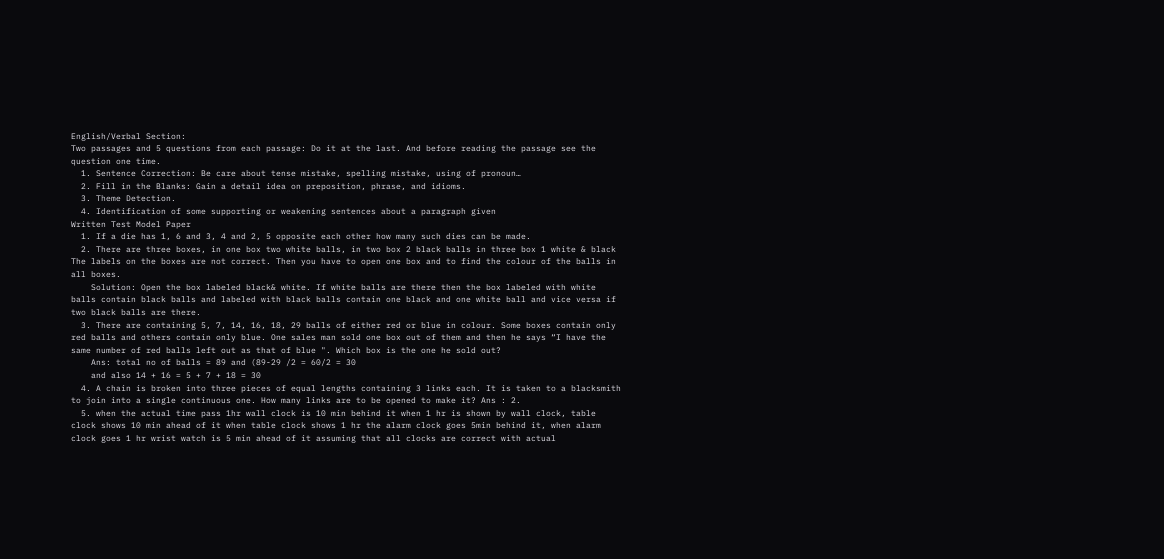English/Verbal Section:
Two passages and 5 questions from each passage: Do it at the last. And before reading the passage see the question one time.
  1. Sentence Correction: Be care about tense mistake, spelling mistake, using of pronoun…
  2. Fill in the Blanks: Gain a detail idea on preposition, phrase, and idioms.
  3. Theme Detection.
  4. Identification of some supporting or weakening sentences about a paragraph given
Written Test Model Paper
  1. If a die has 1, 6 and 3, 4 and 2, 5 opposite each other how many such dies can be made.
  2. There are three boxes, in one box two white balls, in two box 2 black balls in three box 1 white & black The labels on the boxes are not correct. Then you have to open one box and to find the colour of the balls in all boxes.
    Solution: Open the box labeled black& white. If white balls are there then the box labeled with white balls contain black balls and labeled with black balls contain one black and one white ball and vice versa if two black balls are there.
  3. There are containing 5, 7, 14, 16, 18, 29 balls of either red or blue in colour. Some boxes contain only red balls and others contain only blue. One sales man sold one box out of them and then he says “I have the same number of red balls left out as that of blue ". Which box is the one he sold out?
    Ans: total no of balls = 89 and (89-29 /2 = 60/2 = 30
    and also 14 + 16 = 5 + 7 + 18 = 30
  4. A chain is broken into three pieces of equal lengths containing 3 links each. It is taken to a blacksmith to join into a single continuous one. How many links are to be opened to make it? Ans : 2.
  5. when the actual time pass 1hr wall clock is 10 min behind it when 1 hr is shown by wall clock, table clock shows 10 min ahead of it when table clock shows 1 hr the alarm clock goes 5min behind it, when alarm clock goes 1 hr wrist watch is 5 min ahead of it assuming that all clocks are correct with actual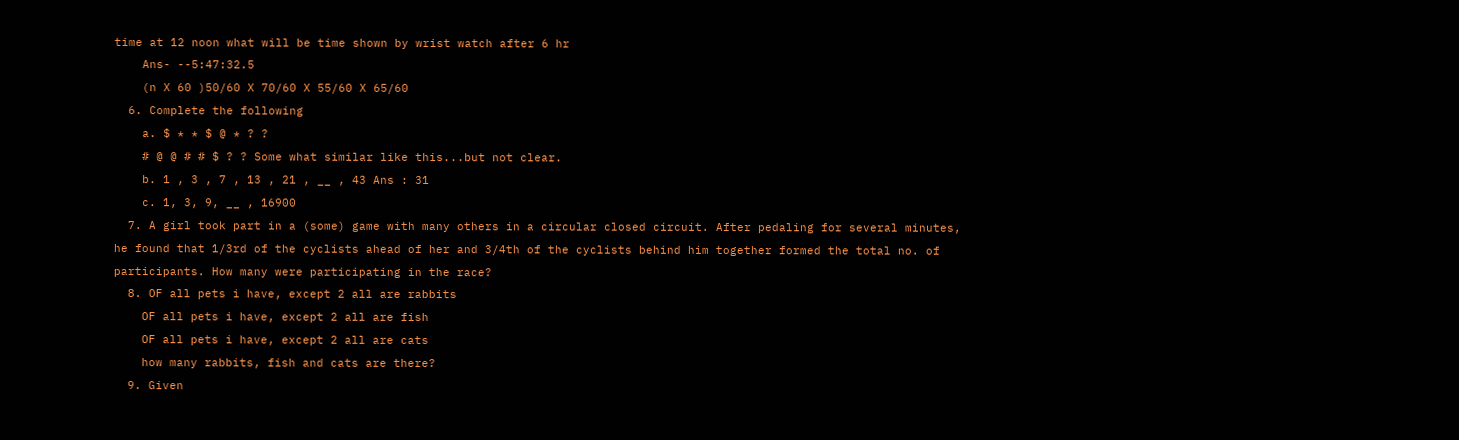time at 12 noon what will be time shown by wrist watch after 6 hr
    Ans- --5:47:32.5
    (n X 60 )50/60 X 70/60 X 55/60 X 65/60
  6. Complete the following
    a. $ * * $ @ * ? ?
    # @ @ # # $ ? ? Some what similar like this...but not clear.
    b. 1 , 3 , 7 , 13 , 21 , __ , 43 Ans : 31
    c. 1, 3, 9, __ , 16900
  7. A girl took part in a (some) game with many others in a circular closed circuit. After pedaling for several minutes, he found that 1/3rd of the cyclists ahead of her and 3/4th of the cyclists behind him together formed the total no. of participants. How many were participating in the race?
  8. OF all pets i have, except 2 all are rabbits
    OF all pets i have, except 2 all are fish
    OF all pets i have, except 2 all are cats
    how many rabbits, fish and cats are there?
  9. Given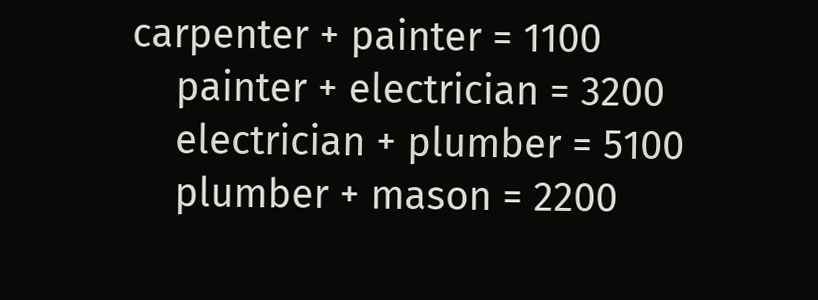carpenter + painter = 1100
    painter + electrician = 3200
    electrician + plumber = 5100
    plumber + mason = 2200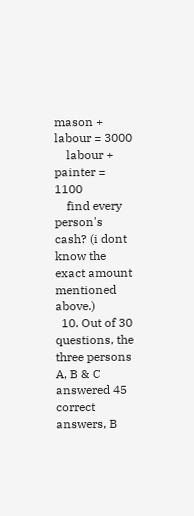mason + labour = 3000
    labour + painter = 1100
    find every person's cash? (i dont know the exact amount mentioned above.)
  10. Out of 30 questions, the three persons A, B & C answered 45 correct answers, B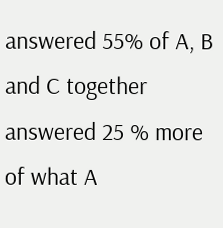answered 55% of A, B and C together answered 25 % more of what A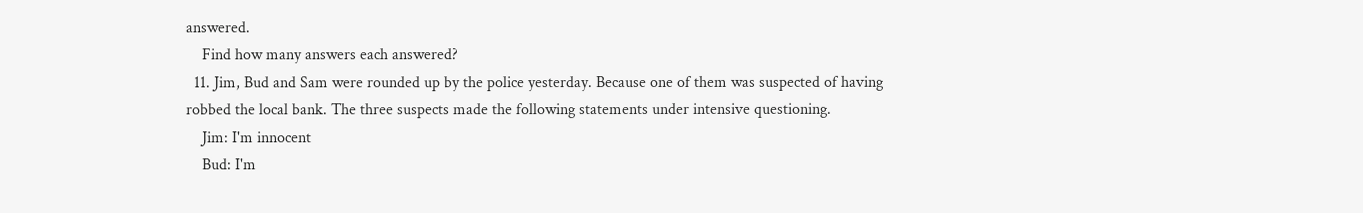answered.
    Find how many answers each answered?
  11. Jim, Bud and Sam were rounded up by the police yesterday. Because one of them was suspected of having robbed the local bank. The three suspects made the following statements under intensive questioning.
    Jim: I'm innocent
    Bud: I'm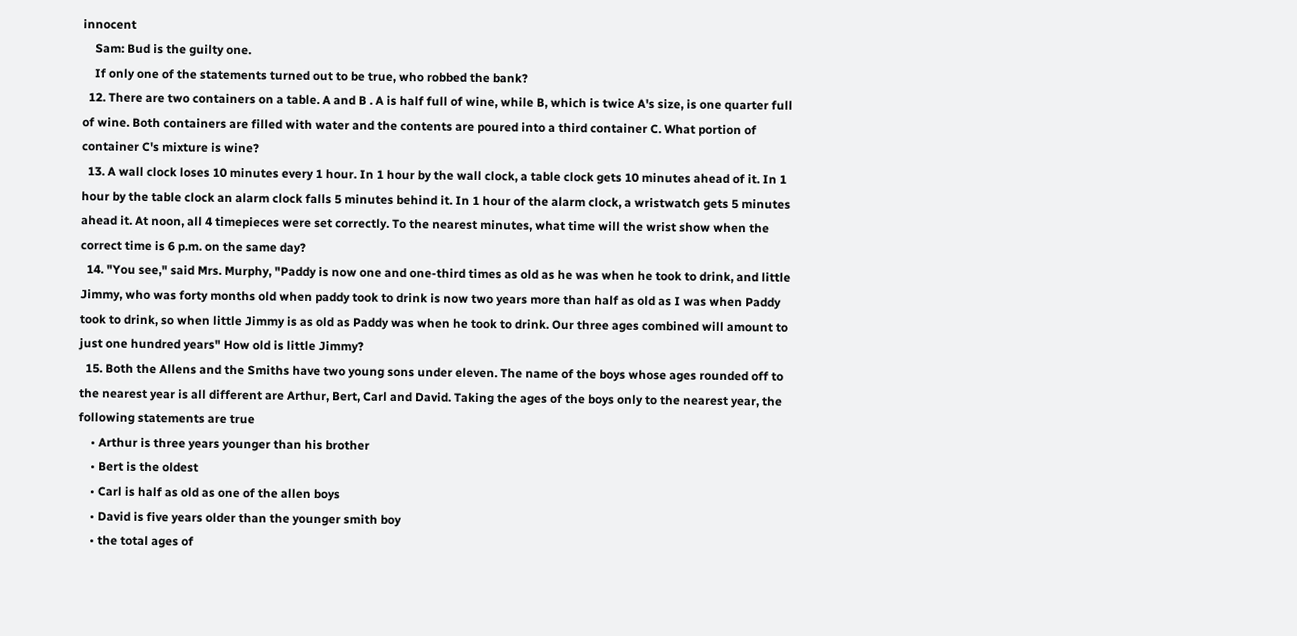innocent
    Sam: Bud is the guilty one.
    If only one of the statements turned out to be true, who robbed the bank?
  12. There are two containers on a table. A and B . A is half full of wine, while B, which is twice A's size, is one quarter full of wine. Both containers are filled with water and the contents are poured into a third container C. What portion of container C's mixture is wine?
  13. A wall clock loses 10 minutes every 1 hour. In 1 hour by the wall clock, a table clock gets 10 minutes ahead of it. In 1 hour by the table clock an alarm clock falls 5 minutes behind it. In 1 hour of the alarm clock, a wristwatch gets 5 minutes ahead it. At noon, all 4 timepieces were set correctly. To the nearest minutes, what time will the wrist show when the correct time is 6 p.m. on the same day?
  14. "You see," said Mrs. Murphy, "Paddy is now one and one-third times as old as he was when he took to drink, and little Jimmy, who was forty months old when paddy took to drink is now two years more than half as old as I was when Paddy took to drink, so when little Jimmy is as old as Paddy was when he took to drink. Our three ages combined will amount to just one hundred years" How old is little Jimmy?
  15. Both the Allens and the Smiths have two young sons under eleven. The name of the boys whose ages rounded off to the nearest year is all different are Arthur, Bert, Carl and David. Taking the ages of the boys only to the nearest year, the following statements are true
    • Arthur is three years younger than his brother
    • Bert is the oldest
    • Carl is half as old as one of the allen boys
    • David is five years older than the younger smith boy
    • the total ages of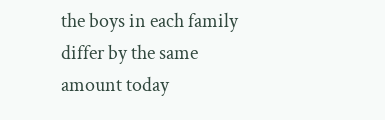the boys in each family differ by the same amount today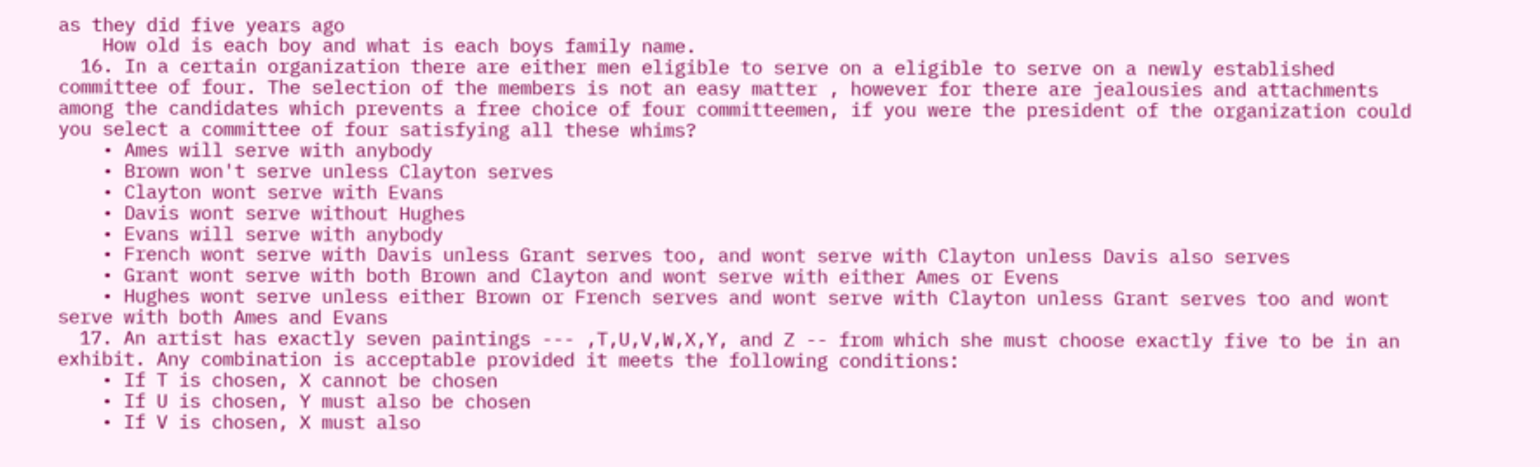as they did five years ago
    How old is each boy and what is each boys family name.
  16. In a certain organization there are either men eligible to serve on a eligible to serve on a newly established committee of four. The selection of the members is not an easy matter , however for there are jealousies and attachments among the candidates which prevents a free choice of four committeemen, if you were the president of the organization could you select a committee of four satisfying all these whims?
    • Ames will serve with anybody
    • Brown won't serve unless Clayton serves
    • Clayton wont serve with Evans
    • Davis wont serve without Hughes
    • Evans will serve with anybody
    • French wont serve with Davis unless Grant serves too, and wont serve with Clayton unless Davis also serves
    • Grant wont serve with both Brown and Clayton and wont serve with either Ames or Evens
    • Hughes wont serve unless either Brown or French serves and wont serve with Clayton unless Grant serves too and wont serve with both Ames and Evans
  17. An artist has exactly seven paintings --- ,T,U,V,W,X,Y, and Z -- from which she must choose exactly five to be in an exhibit. Any combination is acceptable provided it meets the following conditions:
    • If T is chosen, X cannot be chosen
    • If U is chosen, Y must also be chosen
    • If V is chosen, X must also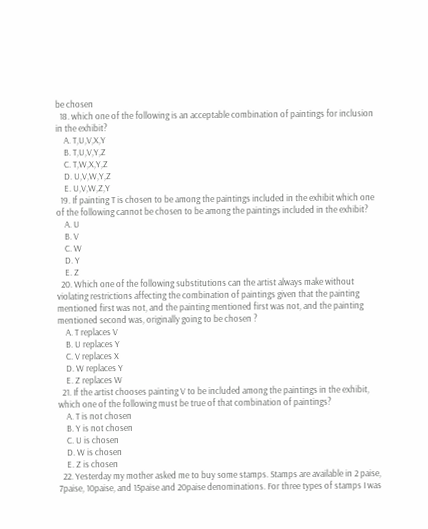be chosen
  18. which one of the following is an acceptable combination of paintings for inclusion in the exhibit?
    A. T,U,V,X,Y
    B. T,U,V,Y,Z
    C. T,W,X,Y,Z
    D. U,V,W,Y,Z
    E. U,V,W,Z,Y
  19. If painting T is chosen to be among the paintings included in the exhibit which one of the following cannot be chosen to be among the paintings included in the exhibit?
    A. U
    B. V
    C. W
    D. Y
    E. Z
  20. Which one of the following substitutions can the artist always make without violating restrictions affecting the combination of paintings given that the painting mentioned first was not, and the painting mentioned first was not, and the painting mentioned second was, originally going to be chosen ?
    A. T replaces V
    B. U replaces Y
    C. V replaces X
    D. W replaces Y
    E. Z replaces W
  21. If the artist chooses painting V to be included among the paintings in the exhibit, which one of the following must be true of that combination of paintings?
    A. T is not chosen
    B. Y is not chosen
    C. U is chosen
    D. W is chosen
    E. Z is chosen
  22. Yesterday my mother asked me to buy some stamps. Stamps are available in 2 paise, 7paise, 10paise, and 15paise and 20paise denominations. For three types of stamps I was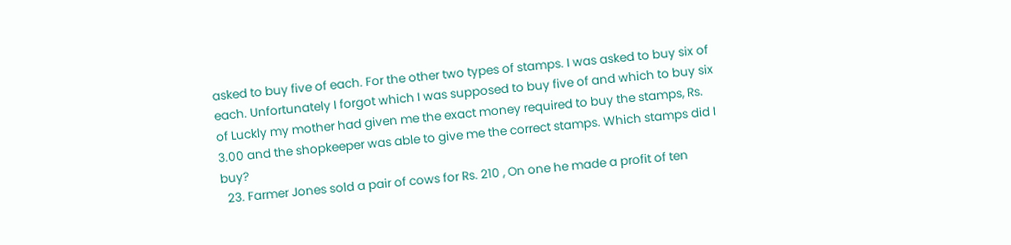asked to buy five of each. For the other two types of stamps. I was asked to buy six of each. Unfortunately I forgot which I was supposed to buy five of and which to buy six of Luckly my mother had given me the exact money required to buy the stamps, Rs. 3.00 and the shopkeeper was able to give me the correct stamps. Which stamps did I buy?
  23. Farmer Jones sold a pair of cows for Rs. 210 , On one he made a profit of ten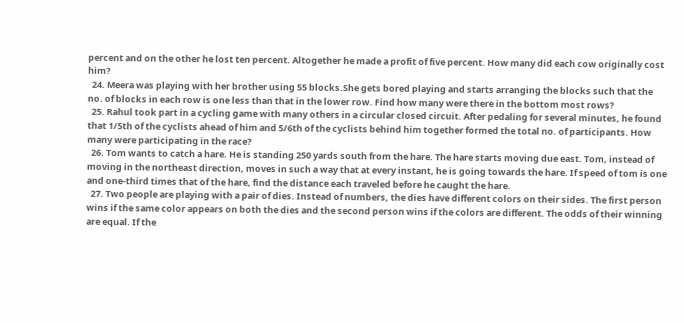percent and on the other he lost ten percent. Altogether he made a profit of five percent. How many did each cow originally cost him?
  24. Meera was playing with her brother using 55 blocks.She gets bored playing and starts arranging the blocks such that the no. of blocks in each row is one less than that in the lower row. Find how many were there in the bottom most rows?
  25. Rahul took part in a cycling game with many others in a circular closed circuit. After pedaling for several minutes, he found that 1/5th of the cyclists ahead of him and 5/6th of the cyclists behind him together formed the total no. of participants. How many were participating in the race?
  26. Tom wants to catch a hare. He is standing 250 yards south from the hare. The hare starts moving due east. Tom, instead of moving in the northeast direction, moves in such a way that at every instant, he is going towards the hare. If speed of tom is one and one-third times that of the hare, find the distance each traveled before he caught the hare.
  27. Two people are playing with a pair of dies. Instead of numbers, the dies have different colors on their sides. The first person wins if the same color appears on both the dies and the second person wins if the colors are different. The odds of their winning are equal. If the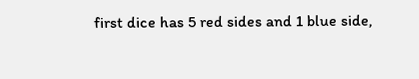first dice has 5 red sides and 1 blue side,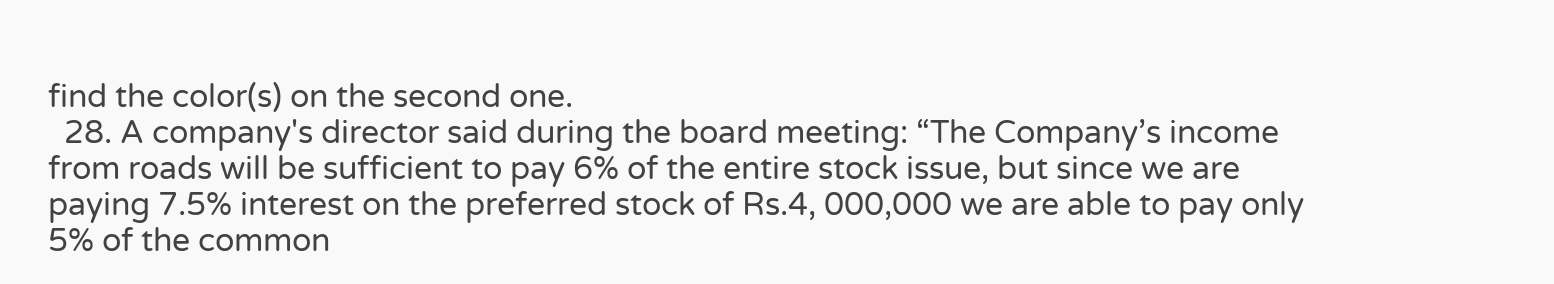find the color(s) on the second one.
  28. A company's director said during the board meeting: “The Company’s income from roads will be sufficient to pay 6% of the entire stock issue, but since we are paying 7.5% interest on the preferred stock of Rs.4, 000,000 we are able to pay only 5% of the common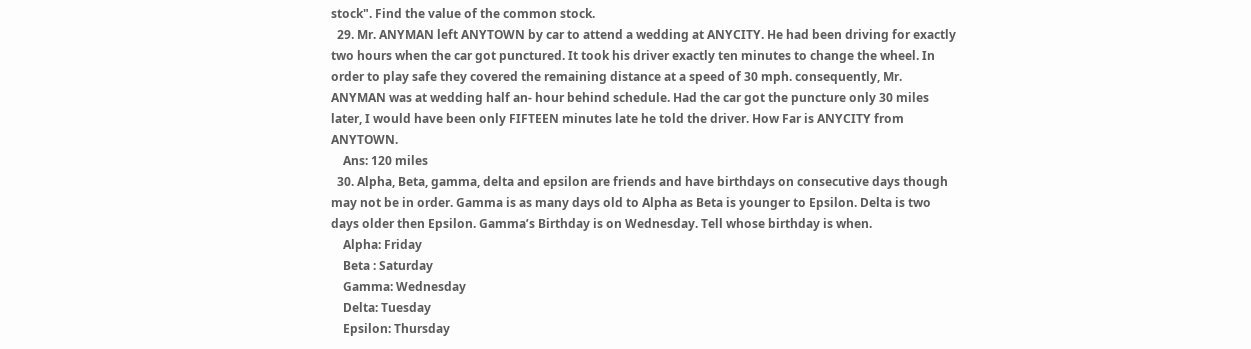stock". Find the value of the common stock.
  29. Mr. ANYMAN left ANYTOWN by car to attend a wedding at ANYCITY. He had been driving for exactly two hours when the car got punctured. It took his driver exactly ten minutes to change the wheel. In order to play safe they covered the remaining distance at a speed of 30 mph. consequently, Mr. ANYMAN was at wedding half an- hour behind schedule. Had the car got the puncture only 30 miles later, I would have been only FIFTEEN minutes late he told the driver. How Far is ANYCITY from ANYTOWN.
    Ans: 120 miles
  30. Alpha, Beta, gamma, delta and epsilon are friends and have birthdays on consecutive days though may not be in order. Gamma is as many days old to Alpha as Beta is younger to Epsilon. Delta is two days older then Epsilon. Gamma’s Birthday is on Wednesday. Tell whose birthday is when.
    Alpha: Friday
    Beta : Saturday
    Gamma: Wednesday
    Delta: Tuesday
    Epsilon: Thursday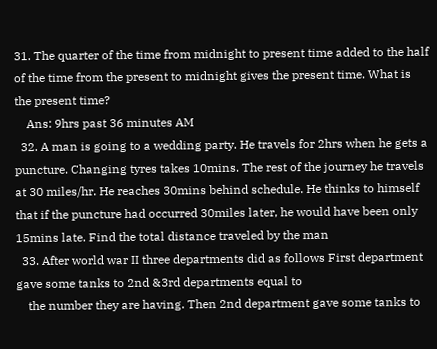31. The quarter of the time from midnight to present time added to the half of the time from the present to midnight gives the present time. What is the present time?
    Ans: 9hrs past 36 minutes AM
  32. A man is going to a wedding party. He travels for 2hrs when he gets a puncture. Changing tyres takes 10mins. The rest of the journey he travels at 30 miles/hr. He reaches 30mins behind schedule. He thinks to himself that if the puncture had occurred 30miles later, he would have been only 15mins late. Find the total distance traveled by the man
  33. After world war II three departments did as follows First department gave some tanks to 2nd &3rd departments equal to
    the number they are having. Then 2nd department gave some tanks to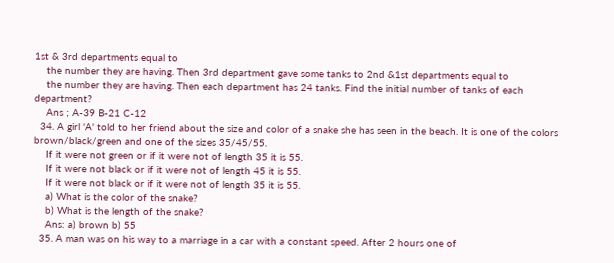1st & 3rd departments equal to
    the number they are having. Then 3rd department gave some tanks to 2nd &1st departments equal to
    the number they are having. Then each department has 24 tanks. Find the initial number of tanks of each department?
    Ans ; A-39 B-21 C-12
  34. A girl 'A' told to her friend about the size and color of a snake she has seen in the beach. It is one of the colors brown/black/green and one of the sizes 35/45/55.
    If it were not green or if it were not of length 35 it is 55.
    If it were not black or if it were not of length 45 it is 55.
    If it were not black or if it were not of length 35 it is 55.
    a) What is the color of the snake?
    b) What is the length of the snake?
    Ans: a) brown b) 55
  35. A man was on his way to a marriage in a car with a constant speed. After 2 hours one of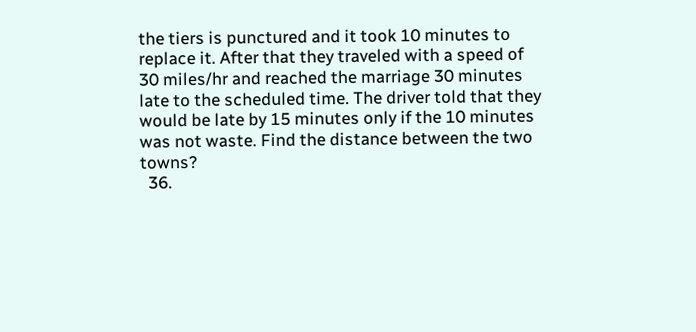the tiers is punctured and it took 10 minutes to replace it. After that they traveled with a speed of 30 miles/hr and reached the marriage 30 minutes late to the scheduled time. The driver told that they would be late by 15 minutes only if the 10 minutes was not waste. Find the distance between the two towns?
  36.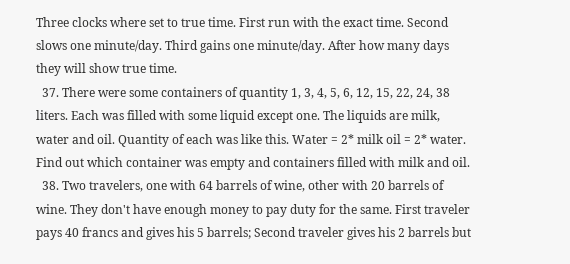Three clocks where set to true time. First run with the exact time. Second slows one minute/day. Third gains one minute/day. After how many days they will show true time.
  37. There were some containers of quantity 1, 3, 4, 5, 6, 12, 15, 22, 24, 38 liters. Each was filled with some liquid except one. The liquids are milk, water and oil. Quantity of each was like this. Water = 2* milk oil = 2* water. Find out which container was empty and containers filled with milk and oil.
  38. Two travelers, one with 64 barrels of wine, other with 20 barrels of wine. They don't have enough money to pay duty for the same. First traveler pays 40 francs and gives his 5 barrels; Second traveler gives his 2 barrels but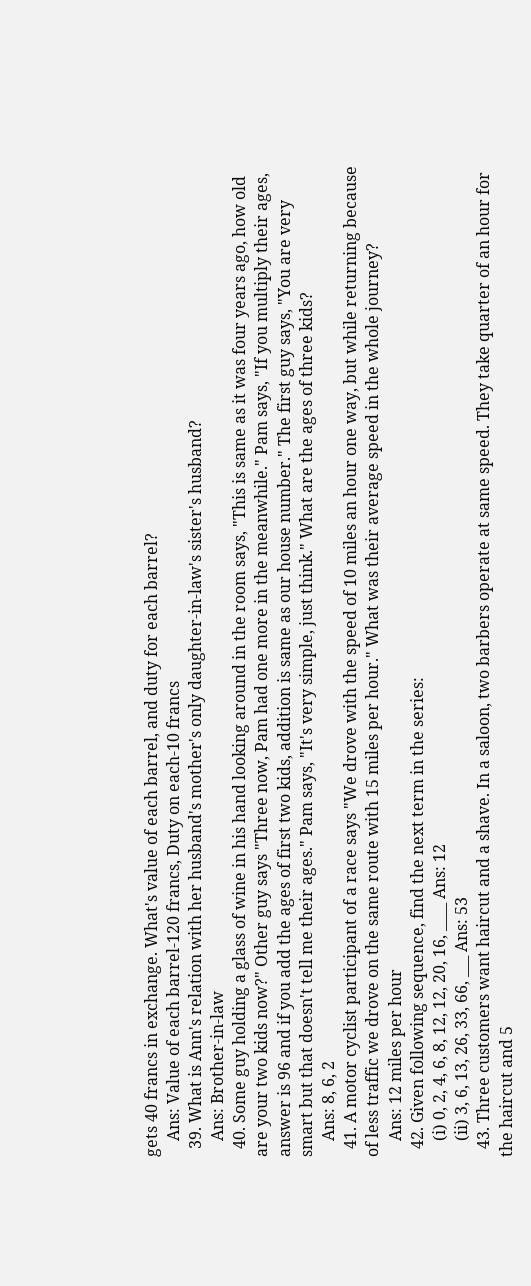gets 40 francs in exchange. What's value of each barrel, and duty for each barrel?
    Ans: Value of each barrel-120 francs, Duty on each-10 francs
  39. What is Ann's relation with her husband's mother's only daughter-in-law's sister's husband?
    Ans: Brother-in-law
  40. Some guy holding a glass of wine in his hand looking around in the room says, "This is same as it was four years ago, how old are your two kids now?" Other guy says "Three now, Pam had one more in the meanwhile." Pam says, "If you multiply their ages, answer is 96 and if you add the ages of first two kids, addition is same as our house number." The first guy says, "You are very smart but that doesn't tell me their ages." Pam says, "It's very simple, just think." What are the ages of three kids?
    Ans: 8, 6, 2
  41. A motor cyclist participant of a race says "We drove with the speed of 10 miles an hour one way, but while returning because of less traffic we drove on the same route with 15 miles per hour." What was their average speed in the whole journey?
    Ans: 12 miles per hour
  42. Given following sequence, find the next term in the series:
    (i) 0, 2, 4, 6, 8, 12, 12, 20, 16, ____ Ans: 12
    (ii) 3, 6, 13, 26, 33, 66, ___ Ans: 53
  43. Three customers want haircut and a shave. In a saloon, two barbers operate at same speed. They take quarter of an hour for the haircut and 5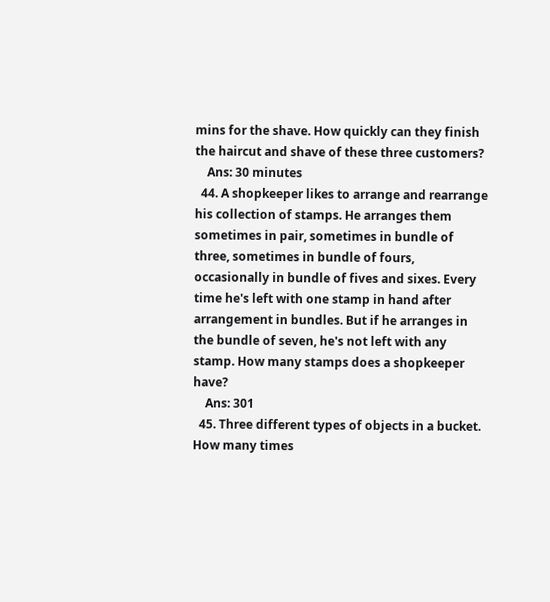mins for the shave. How quickly can they finish the haircut and shave of these three customers?
    Ans: 30 minutes
  44. A shopkeeper likes to arrange and rearrange his collection of stamps. He arranges them sometimes in pair, sometimes in bundle of three, sometimes in bundle of fours, occasionally in bundle of fives and sixes. Every time he's left with one stamp in hand after arrangement in bundles. But if he arranges in the bundle of seven, he's not left with any stamp. How many stamps does a shopkeeper have?
    Ans: 301
  45. Three different types of objects in a bucket. How many times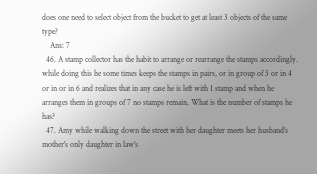does one need to select object from the bucket to get at least 3 objects of the same type?
    Ans: 7
  46. A stamp collector has the habit to arrange or rearrange the stamps accordingly. while doing this he some times keeps the stamps in pairs, or in group of 3 or in 4 or in or in 6 and realizes that in any case he is left with 1 stamp and when he arranges them in groups of 7 no stamps remain. What is the number of stamps he has?
  47. Amy while walking down the street with her daughter meets her husband's mother's only daughter in law's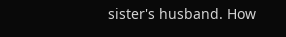sister's husband. How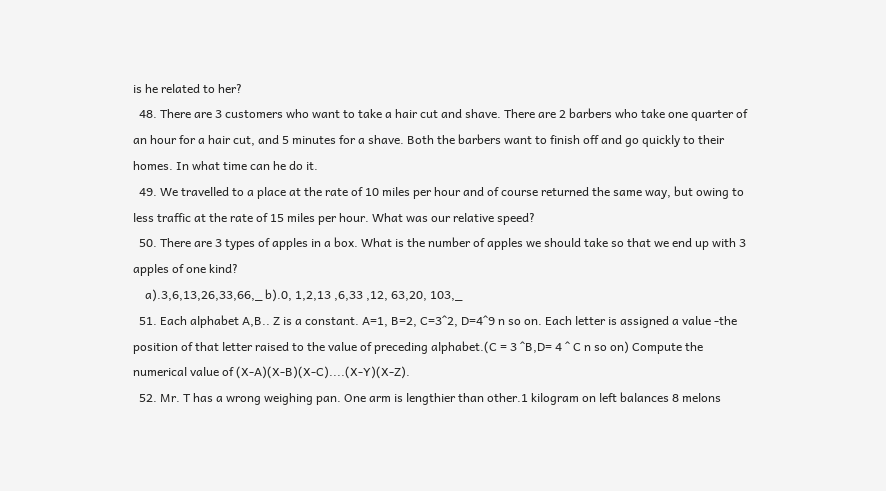is he related to her?
  48. There are 3 customers who want to take a hair cut and shave. There are 2 barbers who take one quarter of an hour for a hair cut, and 5 minutes for a shave. Both the barbers want to finish off and go quickly to their homes. In what time can he do it.
  49. We travelled to a place at the rate of 10 miles per hour and of course returned the same way, but owing to less traffic at the rate of 15 miles per hour. What was our relative speed?
  50. There are 3 types of apples in a box. What is the number of apples we should take so that we end up with 3 apples of one kind?
    a).3,6,13,26,33,66,_ b).0, 1,2,13 ,6,33 ,12, 63,20, 103,_
  51. Each alphabet A,B.. Z is a constant. A=1, B=2, C=3^2, D=4^9 n so on. Each letter is assigned a value -the position of that letter raised to the value of preceding alphabet.(C = 3 ^B,D= 4 ^ C n so on) Compute the numerical value of (X-A)(X-B)(X-C)....(X-Y)(X-Z).
  52. Mr. T has a wrong weighing pan. One arm is lengthier than other.1 kilogram on left balances 8 melons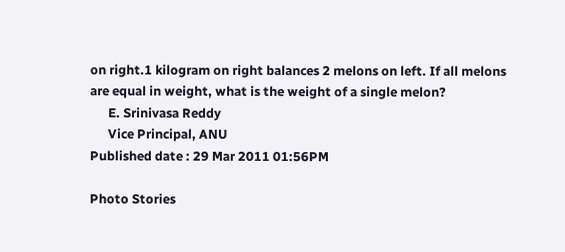on right.1 kilogram on right balances 2 melons on left. If all melons are equal in weight, what is the weight of a single melon?
      E. Srinivasa Reddy
      Vice Principal, ANU
Published date : 29 Mar 2011 01:56PM

Photo Stories